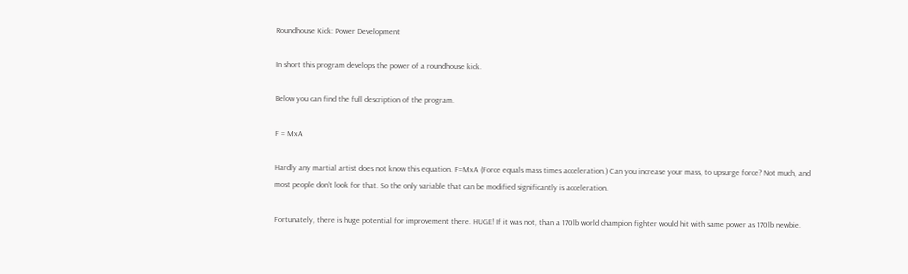Roundhouse Kick: Power Development

In short this program develops the power of a roundhouse kick.

Below you can find the full description of the program.

F = MxA

Hardly any martial artist does not know this equation. F=MxA (Force equals mass times acceleration.) Can you increase your mass, to upsurge force? Not much, and most people don’t look for that. So the only variable that can be modified significantly is acceleration.

Fortunately, there is huge potential for improvement there. HUGE! If it was not, than a 170lb world champion fighter would hit with same power as 170lb newbie.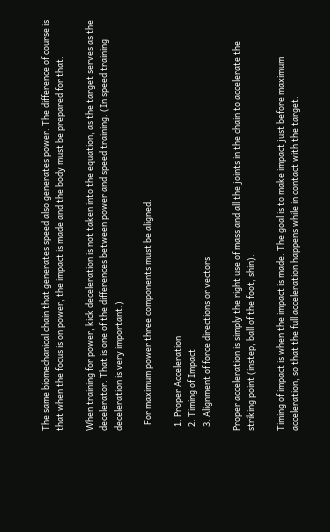The same biomechanical chain that generates speed also generates power. The difference of course is that when the focus is on power, the impact is made and the body must be prepared for that.

When training for power, kick deceleration is not taken into the equation, as the target serves as the decelerator. That is one of the differences between power and speed training. (In speed training deceleration is very important.)

   For maximum power three components must be aligned.

  1. Proper Acceleration
  2. Timing of Impact
  3. Alignment of force directions or vectors

Proper acceleration is simply the right use of mass and all the joints in the chain to accelerate the striking point (instep, ball of the foot, shin).

Timing of impact is when the impact is made. The goal is to make impact just before maximum acceleration, so that the full acceleration happens while in contact with the target.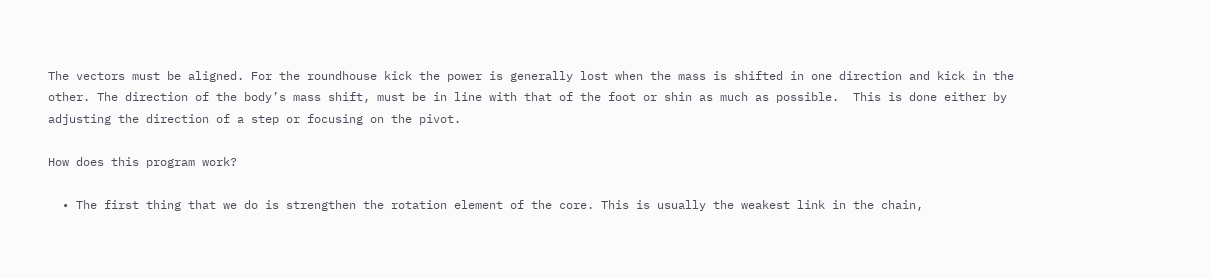The vectors must be aligned. For the roundhouse kick the power is generally lost when the mass is shifted in one direction and kick in the other. The direction of the body’s mass shift, must be in line with that of the foot or shin as much as possible.  This is done either by adjusting the direction of a step or focusing on the pivot.

How does this program work?

  • The first thing that we do is strengthen the rotation element of the core. This is usually the weakest link in the chain,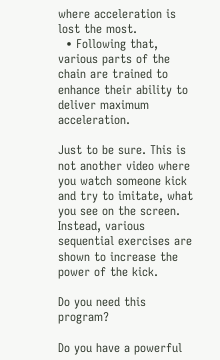where acceleration is lost the most.
  • Following that, various parts of the chain are trained to enhance their ability to deliver maximum acceleration.

Just to be sure. This is not another video where you watch someone kick and try to imitate, what you see on the screen. Instead, various sequential exercises are shown to increase the power of the kick.

Do you need this program?

Do you have a powerful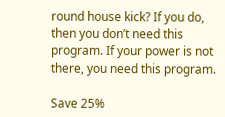round house kick? If you do, then you don’t need this program. If your power is not there, you need this program.

Save 25%